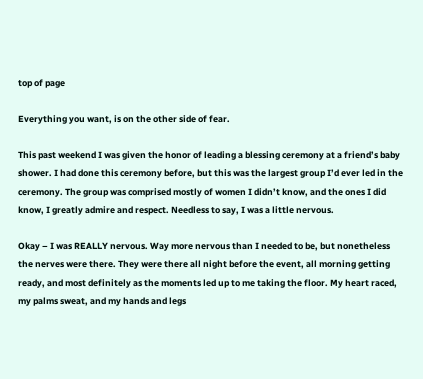top of page

Everything you want, is on the other side of fear.

This past weekend I was given the honor of leading a blessing ceremony at a friend’s baby shower. I had done this ceremony before, but this was the largest group I’d ever led in the ceremony. The group was comprised mostly of women I didn’t know, and the ones I did know, I greatly admire and respect. Needless to say, I was a little nervous.

Okay – I was REALLY nervous. Way more nervous than I needed to be, but nonetheless the nerves were there. They were there all night before the event, all morning getting ready, and most definitely as the moments led up to me taking the floor. My heart raced, my palms sweat, and my hands and legs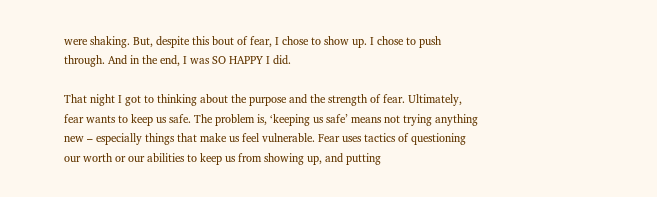were shaking. But, despite this bout of fear, I chose to show up. I chose to push through. And in the end, I was SO HAPPY I did.

That night I got to thinking about the purpose and the strength of fear. Ultimately, fear wants to keep us safe. The problem is, ‘keeping us safe’ means not trying anything new – especially things that make us feel vulnerable. Fear uses tactics of questioning our worth or our abilities to keep us from showing up, and putting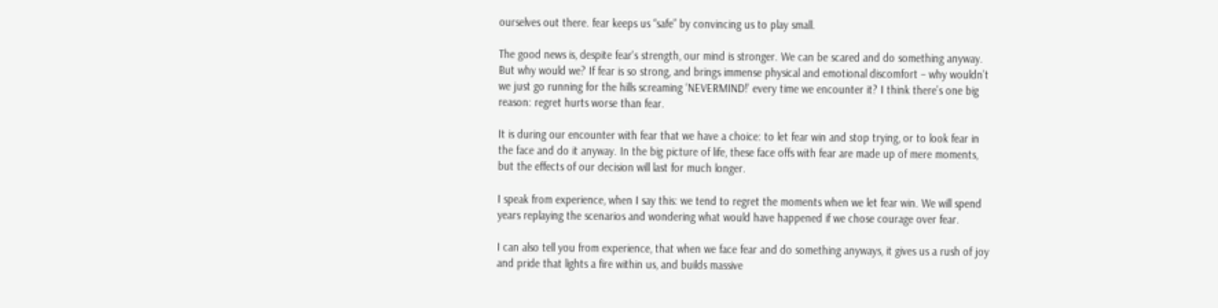ourselves out there. fear keeps us “safe” by convincing us to play small.

The good news is, despite fear's strength, our mind is stronger. We can be scared and do something anyway.  But why would we? If fear is so strong, and brings immense physical and emotional discomfort – why wouldn’t we just go running for the hills screaming ‘NEVERMIND!’ every time we encounter it? I think there’s one big reason: regret hurts worse than fear.

It is during our encounter with fear that we have a choice: to let fear win and stop trying, or to look fear in the face and do it anyway. In the big picture of life, these face offs with fear are made up of mere moments, but the effects of our decision will last for much longer.

I speak from experience, when I say this: we tend to regret the moments when we let fear win. We will spend years replaying the scenarios and wondering what would have happened if we chose courage over fear.

I can also tell you from experience, that when we face fear and do something anyways, it gives us a rush of joy and pride that lights a fire within us, and builds massive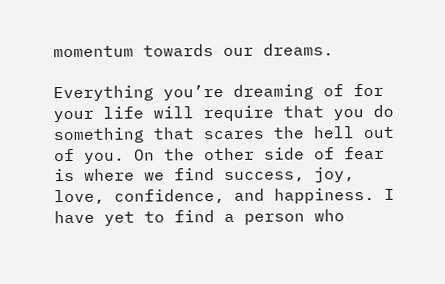momentum towards our dreams.

Everything you’re dreaming of for your life will require that you do something that scares the hell out of you. On the other side of fear is where we find success, joy, love, confidence, and happiness. I have yet to find a person who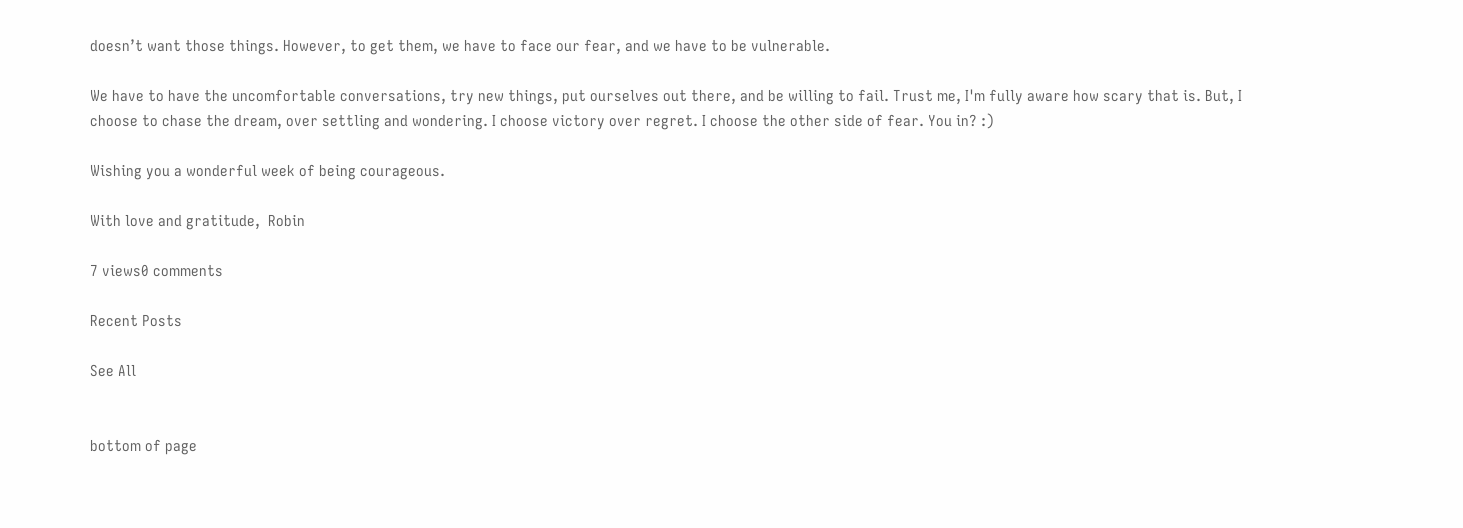doesn’t want those things. However, to get them, we have to face our fear, and we have to be vulnerable.

We have to have the uncomfortable conversations, try new things, put ourselves out there, and be willing to fail. Trust me, I'm fully aware how scary that is. But, I choose to chase the dream, over settling and wondering. I choose victory over regret. I choose the other side of fear. You in? :)

Wishing you a wonderful week of being courageous.

With love and gratitude,  Robin

7 views0 comments

Recent Posts

See All


bottom of page